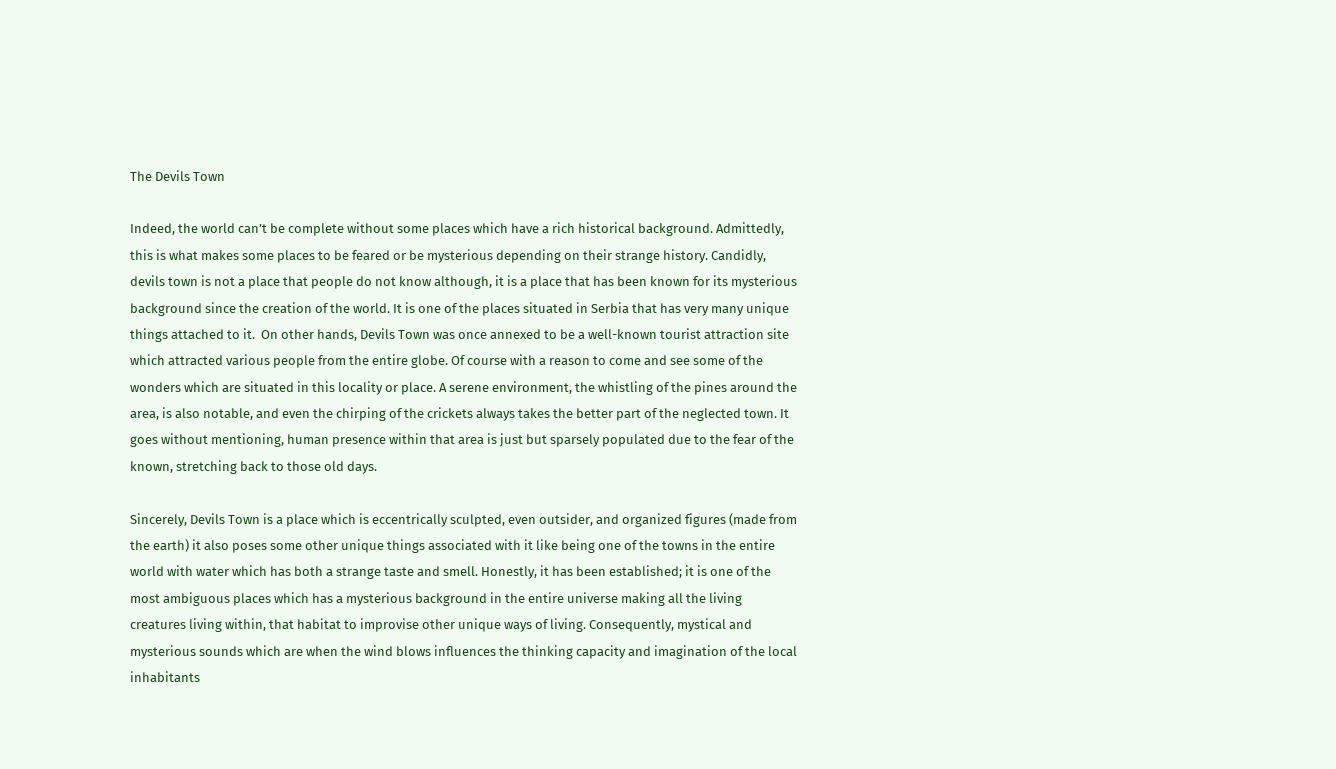The Devils Town

Indeed, the world can’t be complete without some places which have a rich historical background. Admittedly, this is what makes some places to be feared or be mysterious depending on their strange history. Candidly, devils town is not a place that people do not know although, it is a place that has been known for its mysterious background since the creation of the world. It is one of the places situated in Serbia that has very many unique things attached to it.  On other hands, Devils Town was once annexed to be a well-known tourist attraction site which attracted various people from the entire globe. Of course with a reason to come and see some of the wonders which are situated in this locality or place. A serene environment, the whistling of the pines around the area, is also notable, and even the chirping of the crickets always takes the better part of the neglected town. It goes without mentioning, human presence within that area is just but sparsely populated due to the fear of the known, stretching back to those old days.

Sincerely, Devils Town is a place which is eccentrically sculpted, even outsider, and organized figures (made from the earth) it also poses some other unique things associated with it like being one of the towns in the entire world with water which has both a strange taste and smell. Honestly, it has been established; it is one of the most ambiguous places which has a mysterious background in the entire universe making all the living creatures living within, that habitat to improvise other unique ways of living. Consequently, mystical and mysterious sounds which are when the wind blows influences the thinking capacity and imagination of the local inhabitants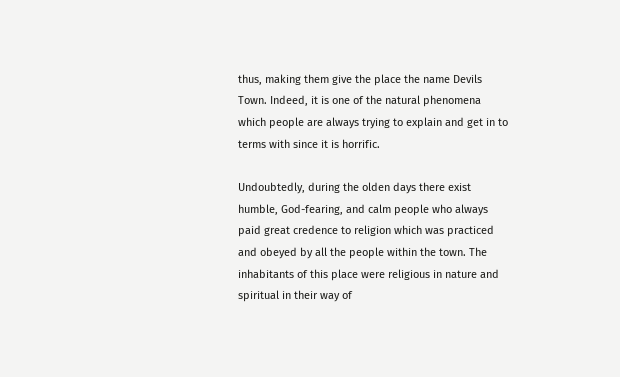thus, making them give the place the name Devils Town. Indeed, it is one of the natural phenomena which people are always trying to explain and get in to terms with since it is horrific.

Undoubtedly, during the olden days there exist humble, God-fearing, and calm people who always paid great credence to religion which was practiced and obeyed by all the people within the town. The inhabitants of this place were religious in nature and spiritual in their way of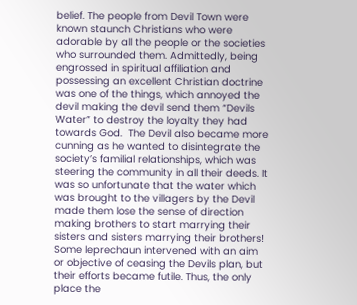belief. The people from Devil Town were known staunch Christians who were adorable by all the people or the societies who surrounded them. Admittedly, being engrossed in spiritual affiliation and possessing an excellent Christian doctrine was one of the things, which annoyed the devil making the devil send them “Devils Water” to destroy the loyalty they had towards God.  The Devil also became more cunning as he wanted to disintegrate the society’s familial relationships, which was steering the community in all their deeds. It was so unfortunate that the water which was brought to the villagers by the Devil made them lose the sense of direction making brothers to start marrying their sisters and sisters marrying their brothers! Some leprechaun intervened with an aim or objective of ceasing the Devils plan, but their efforts became futile. Thus, the only place the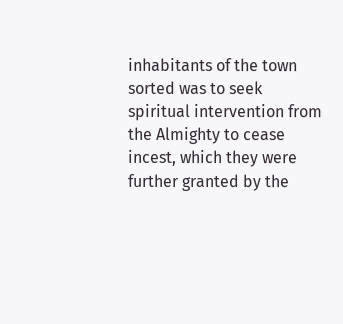inhabitants of the town sorted was to seek spiritual intervention from the Almighty to cease incest, which they were further granted by the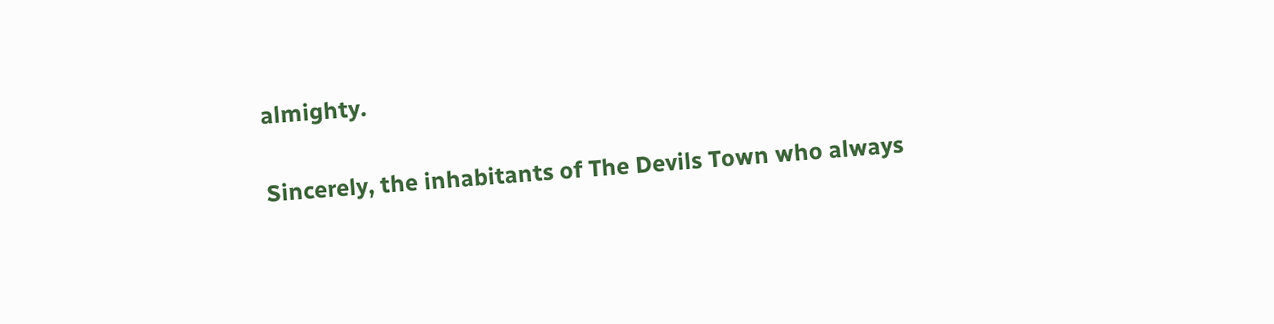almighty.

Sincerely, the inhabitants of The Devils Town who always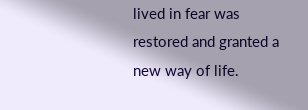lived in fear was restored and granted a new way of life.